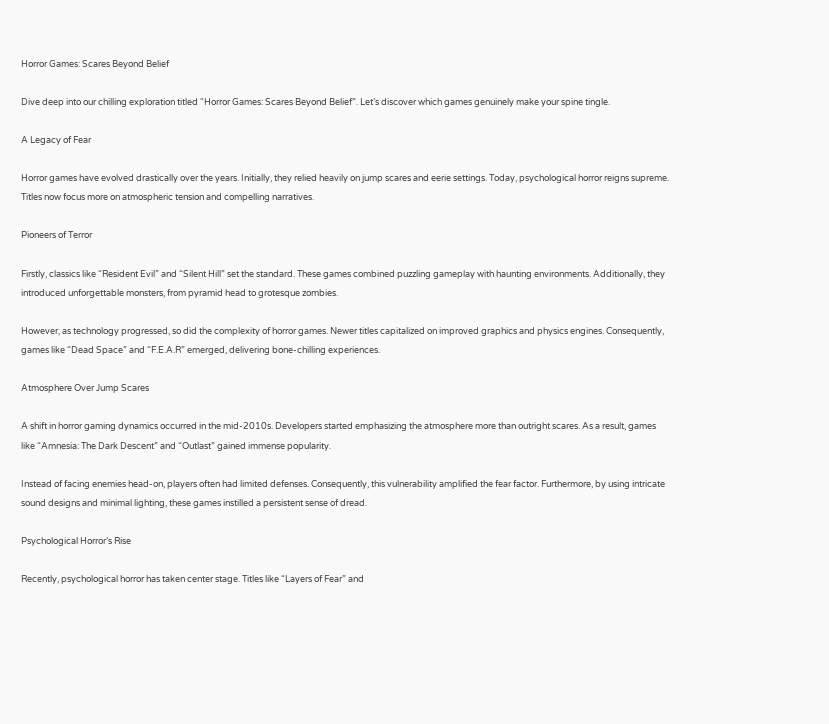Horror Games: Scares Beyond Belief

Dive deep into our chilling exploration titled “Horror Games: Scares Beyond Belief”. Let’s discover which games genuinely make your spine tingle.

A Legacy of Fear

Horror games have evolved drastically over the years. Initially, they relied heavily on jump scares and eerie settings. Today, psychological horror reigns supreme. Titles now focus more on atmospheric tension and compelling narratives.

Pioneers of Terror

Firstly, classics like “Resident Evil” and “Silent Hill” set the standard. These games combined puzzling gameplay with haunting environments. Additionally, they introduced unforgettable monsters, from pyramid head to grotesque zombies.

However, as technology progressed, so did the complexity of horror games. Newer titles capitalized on improved graphics and physics engines. Consequently, games like “Dead Space” and “F.E.A.R” emerged, delivering bone-chilling experiences.

Atmosphere Over Jump Scares

A shift in horror gaming dynamics occurred in the mid-2010s. Developers started emphasizing the atmosphere more than outright scares. As a result, games like “Amnesia: The Dark Descent” and “Outlast” gained immense popularity.

Instead of facing enemies head-on, players often had limited defenses. Consequently, this vulnerability amplified the fear factor. Furthermore, by using intricate sound designs and minimal lighting, these games instilled a persistent sense of dread.

Psychological Horror’s Rise

Recently, psychological horror has taken center stage. Titles like “Layers of Fear” and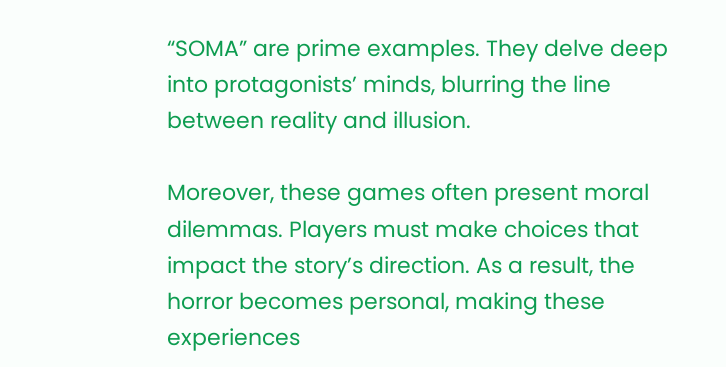“SOMA” are prime examples. They delve deep into protagonists’ minds, blurring the line between reality and illusion.

Moreover, these games often present moral dilemmas. Players must make choices that impact the story’s direction. As a result, the horror becomes personal, making these experiences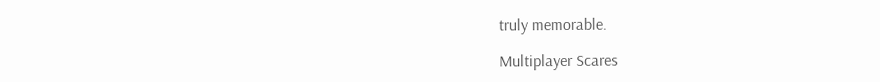truly memorable.

Multiplayer Scares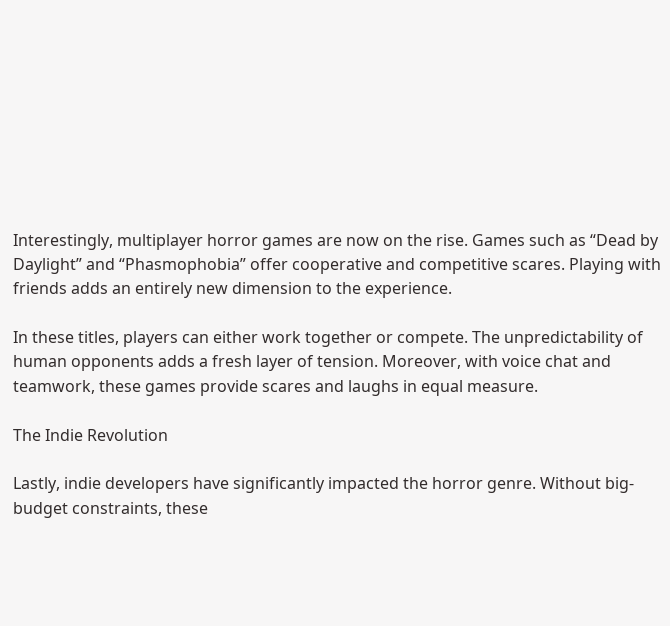Interestingly, multiplayer horror games are now on the rise. Games such as “Dead by Daylight” and “Phasmophobia” offer cooperative and competitive scares. Playing with friends adds an entirely new dimension to the experience.

In these titles, players can either work together or compete. The unpredictability of human opponents adds a fresh layer of tension. Moreover, with voice chat and teamwork, these games provide scares and laughs in equal measure.

The Indie Revolution

Lastly, indie developers have significantly impacted the horror genre. Without big-budget constraints, these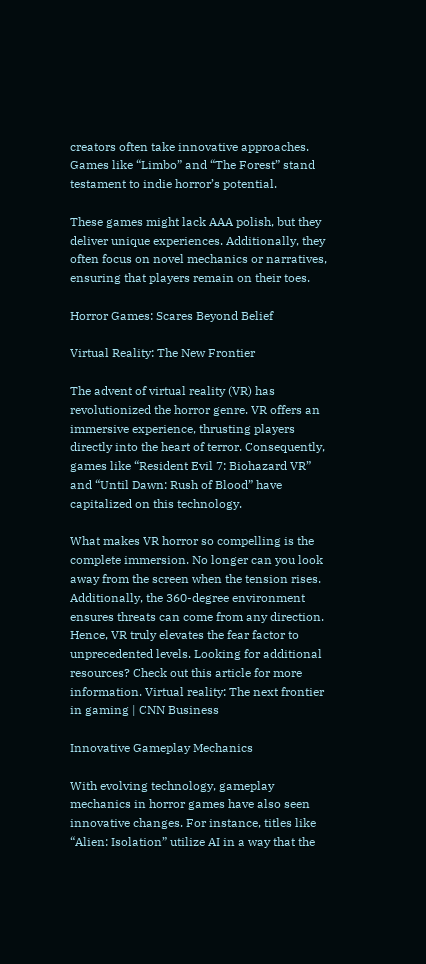creators often take innovative approaches. Games like “Limbo” and “The Forest” stand testament to indie horror’s potential.

These games might lack AAA polish, but they deliver unique experiences. Additionally, they often focus on novel mechanics or narratives, ensuring that players remain on their toes.

Horror Games: Scares Beyond Belief

Virtual Reality: The New Frontier

The advent of virtual reality (VR) has revolutionized the horror genre. VR offers an immersive experience, thrusting players directly into the heart of terror. Consequently, games like “Resident Evil 7: Biohazard VR” and “Until Dawn: Rush of Blood” have capitalized on this technology.

What makes VR horror so compelling is the complete immersion. No longer can you look away from the screen when the tension rises. Additionally, the 360-degree environment ensures threats can come from any direction. Hence, VR truly elevates the fear factor to unprecedented levels. Looking for additional resources? Check out this article for more information. Virtual reality: The next frontier in gaming | CNN Business

Innovative Gameplay Mechanics

With evolving technology, gameplay mechanics in horror games have also seen innovative changes. For instance, titles like “Alien: Isolation” utilize AI in a way that the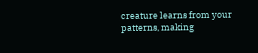creature learns from your patterns, making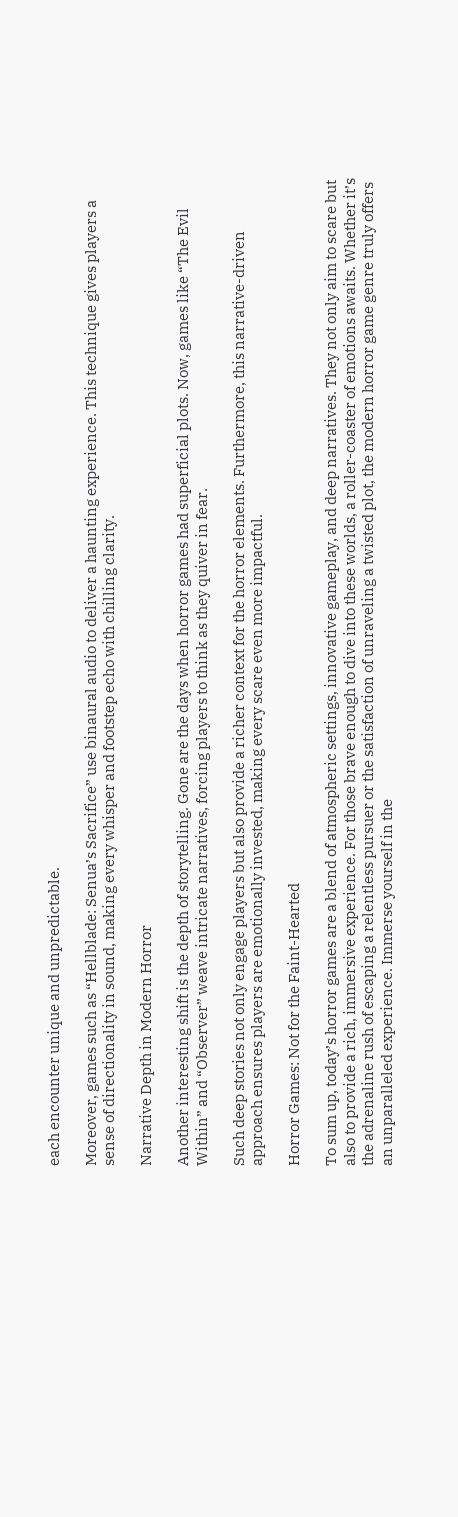each encounter unique and unpredictable.

Moreover, games such as “Hellblade: Senua’s Sacrifice” use binaural audio to deliver a haunting experience. This technique gives players a sense of directionality in sound, making every whisper and footstep echo with chilling clarity.

Narrative Depth in Modern Horror

Another interesting shift is the depth of storytelling. Gone are the days when horror games had superficial plots. Now, games like “The Evil Within” and “Observer” weave intricate narratives, forcing players to think as they quiver in fear.

Such deep stories not only engage players but also provide a richer context for the horror elements. Furthermore, this narrative-driven approach ensures players are emotionally invested, making every scare even more impactful.

Horror Games: Not for the Faint-Hearted

To sum up, today’s horror games are a blend of atmospheric settings, innovative gameplay, and deep narratives. They not only aim to scare but also to provide a rich, immersive experience. For those brave enough to dive into these worlds, a roller-coaster of emotions awaits. Whether it’s the adrenaline rush of escaping a relentless pursuer or the satisfaction of unraveling a twisted plot, the modern horror game genre truly offers an unparalleled experience. Immerse yourself in the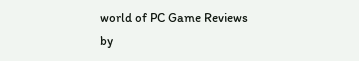world of PC Game Reviews by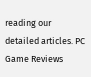reading our detailed articles. PC Game Reviews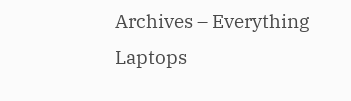Archives – Everything Laptops